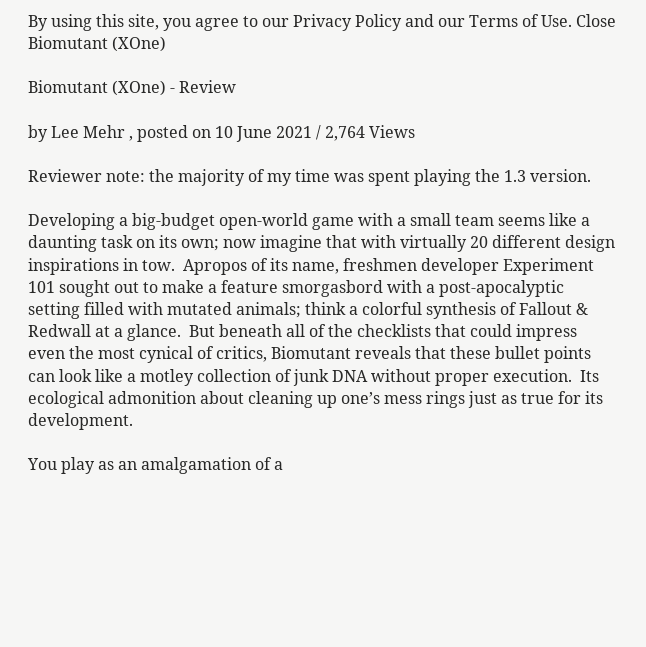By using this site, you agree to our Privacy Policy and our Terms of Use. Close
Biomutant (XOne)

Biomutant (XOne) - Review

by Lee Mehr , posted on 10 June 2021 / 2,764 Views

Reviewer note: the majority of my time was spent playing the 1.3 version.

Developing a big-budget open-world game with a small team seems like a daunting task on its own; now imagine that with virtually 20 different design inspirations in tow.  Apropos of its name, freshmen developer Experiment 101 sought out to make a feature smorgasbord with a post-apocalyptic setting filled with mutated animals; think a colorful synthesis of Fallout & Redwall at a glance.  But beneath all of the checklists that could impress even the most cynical of critics, Biomutant reveals that these bullet points can look like a motley collection of junk DNA without proper execution.  Its ecological admonition about cleaning up one’s mess rings just as true for its development.

You play as an amalgamation of a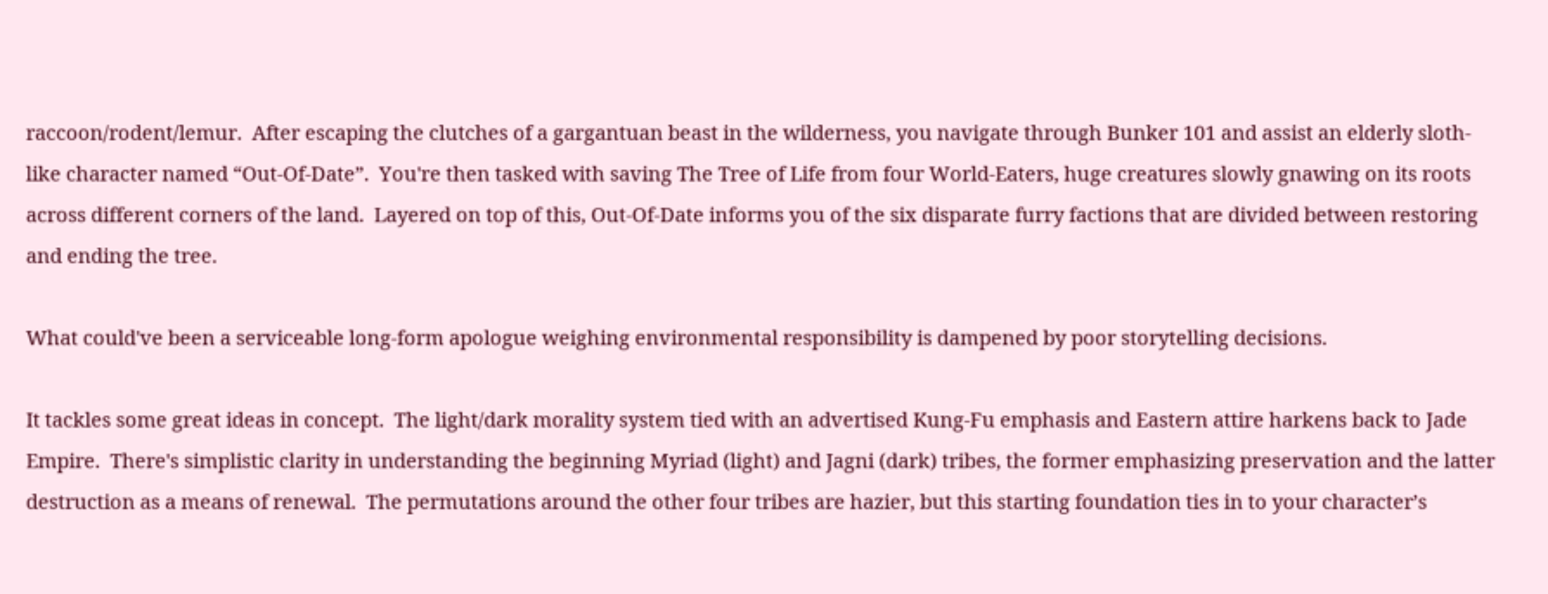raccoon/rodent/lemur.  After escaping the clutches of a gargantuan beast in the wilderness, you navigate through Bunker 101 and assist an elderly sloth-like character named “Out-Of-Date”.  You're then tasked with saving The Tree of Life from four World-Eaters, huge creatures slowly gnawing on its roots across different corners of the land.  Layered on top of this, Out-Of-Date informs you of the six disparate furry factions that are divided between restoring and ending the tree.

What could've been a serviceable long-form apologue weighing environmental responsibility is dampened by poor storytelling decisions.

It tackles some great ideas in concept.  The light/dark morality system tied with an advertised Kung-Fu emphasis and Eastern attire harkens back to Jade Empire.  There's simplistic clarity in understanding the beginning Myriad (light) and Jagni (dark) tribes, the former emphasizing preservation and the latter destruction as a means of renewal.  The permutations around the other four tribes are hazier, but this starting foundation ties in to your character’s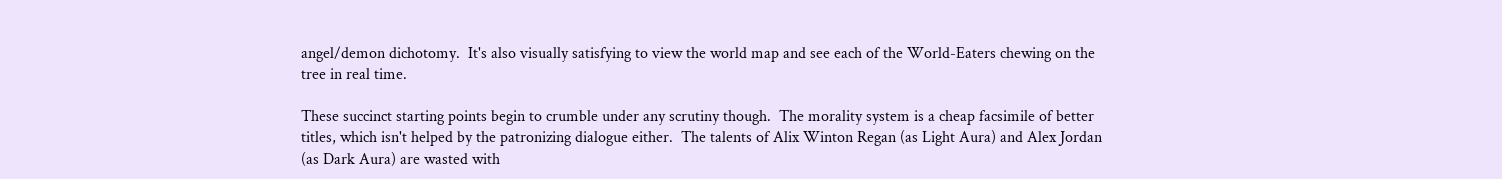angel/demon dichotomy.  It's also visually satisfying to view the world map and see each of the World-Eaters chewing on the tree in real time.

These succinct starting points begin to crumble under any scrutiny though.  The morality system is a cheap facsimile of better titles, which isn't helped by the patronizing dialogue either.  The talents of Alix Winton Regan (as Light Aura) and Alex Jordan (as Dark Aura) are wasted with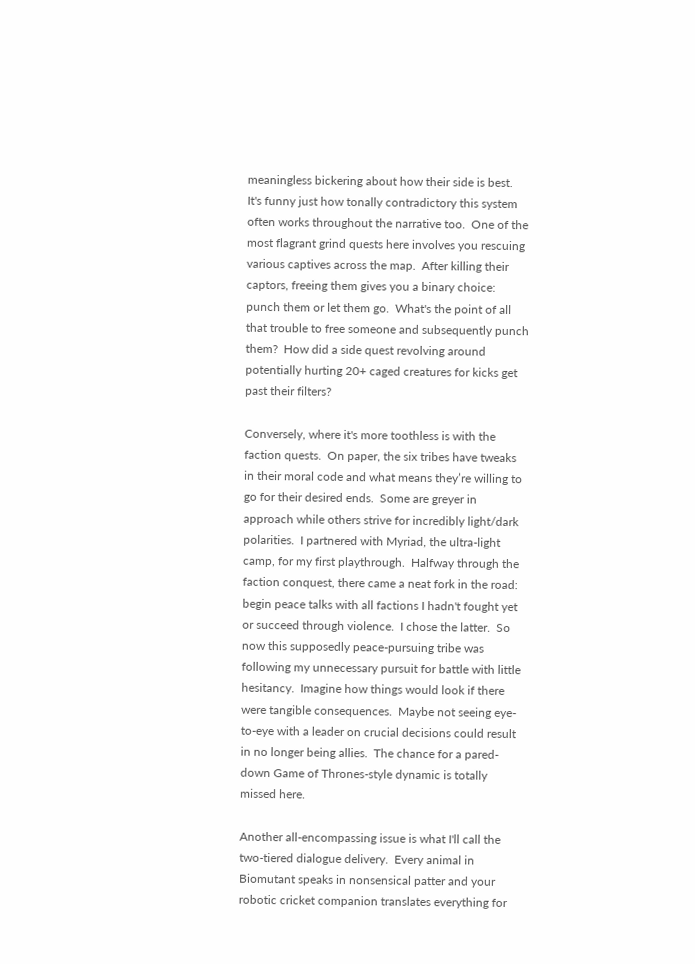meaningless bickering about how their side is best.  It's funny just how tonally contradictory this system often works throughout the narrative too.  One of the most flagrant grind quests here involves you rescuing various captives across the map.  After killing their captors, freeing them gives you a binary choice: punch them or let them go.  What's the point of all that trouble to free someone and subsequently punch them?  How did a side quest revolving around potentially hurting 20+ caged creatures for kicks get past their filters?

Conversely, where it's more toothless is with the faction quests.  On paper, the six tribes have tweaks in their moral code and what means they’re willing to go for their desired ends.  Some are greyer in approach while others strive for incredibly light/dark polarities.  I partnered with Myriad, the ultra-light camp, for my first playthrough.  Halfway through the faction conquest, there came a neat fork in the road: begin peace talks with all factions I hadn't fought yet or succeed through violence.  I chose the latter.  So now this supposedly peace-pursuing tribe was following my unnecessary pursuit for battle with little hesitancy.  Imagine how things would look if there were tangible consequences.  Maybe not seeing eye-to-eye with a leader on crucial decisions could result in no longer being allies.  The chance for a pared-down Game of Thrones-style dynamic is totally missed here.

Another all-encompassing issue is what I'll call the two-tiered dialogue delivery.  Every animal in Biomutant speaks in nonsensical patter and your robotic cricket companion translates everything for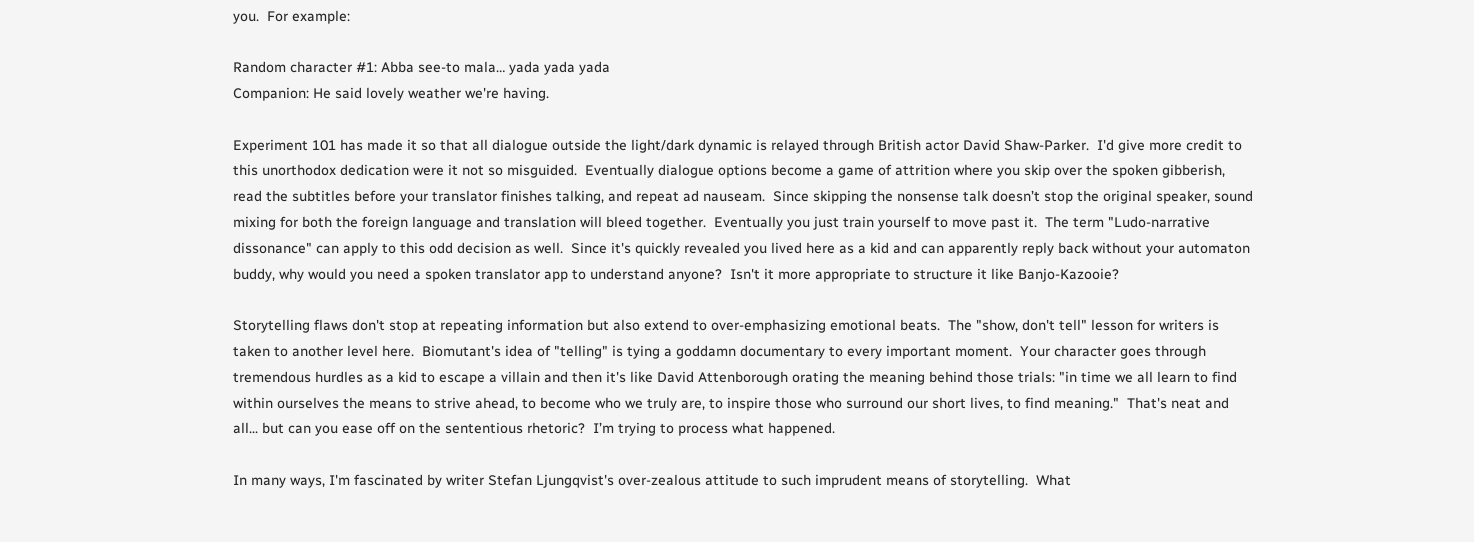you.  For example:

Random character #1: Abba see-to mala… yada yada yada
Companion: He said lovely weather we're having.

Experiment 101 has made it so that all dialogue outside the light/dark dynamic is relayed through British actor David Shaw-Parker.  I'd give more credit to this unorthodox dedication were it not so misguided.  Eventually dialogue options become a game of attrition where you skip over the spoken gibberish, read the subtitles before your translator finishes talking, and repeat ad nauseam.  Since skipping the nonsense talk doesn’t stop the original speaker, sound mixing for both the foreign language and translation will bleed together.  Eventually you just train yourself to move past it.  The term "Ludo-narrative dissonance" can apply to this odd decision as well.  Since it's quickly revealed you lived here as a kid and can apparently reply back without your automaton buddy, why would you need a spoken translator app to understand anyone?  Isn't it more appropriate to structure it like Banjo-Kazooie?

Storytelling flaws don't stop at repeating information but also extend to over-emphasizing emotional beats.  The "show, don't tell" lesson for writers is taken to another level here.  Biomutant's idea of "telling" is tying a goddamn documentary to every important moment.  Your character goes through tremendous hurdles as a kid to escape a villain and then it's like David Attenborough orating the meaning behind those trials: "in time we all learn to find within ourselves the means to strive ahead, to become who we truly are, to inspire those who surround our short lives, to find meaning."  That's neat and all... but can you ease off on the sententious rhetoric?  I’m trying to process what happened.

In many ways, I'm fascinated by writer Stefan Ljungqvist's over-zealous attitude to such imprudent means of storytelling.  What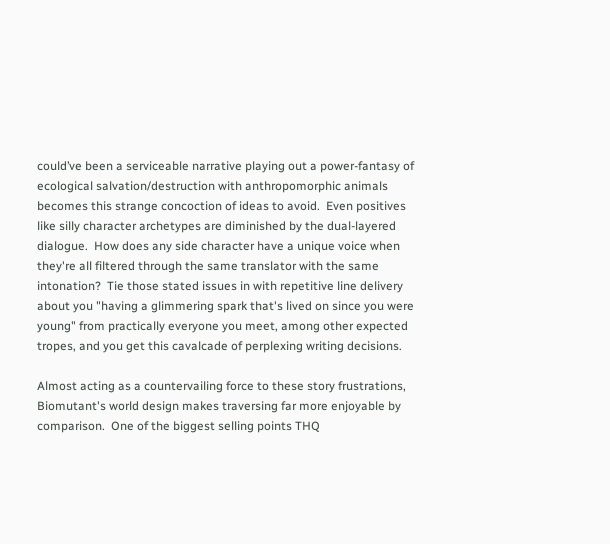could’ve been a serviceable narrative playing out a power-fantasy of ecological salvation/destruction with anthropomorphic animals becomes this strange concoction of ideas to avoid.  Even positives like silly character archetypes are diminished by the dual-layered dialogue.  How does any side character have a unique voice when they're all filtered through the same translator with the same intonation?  Tie those stated issues in with repetitive line delivery about you "having a glimmering spark that's lived on since you were young" from practically everyone you meet, among other expected tropes, and you get this cavalcade of perplexing writing decisions.

Almost acting as a countervailing force to these story frustrations, Biomutant's world design makes traversing far more enjoyable by comparison.  One of the biggest selling points THQ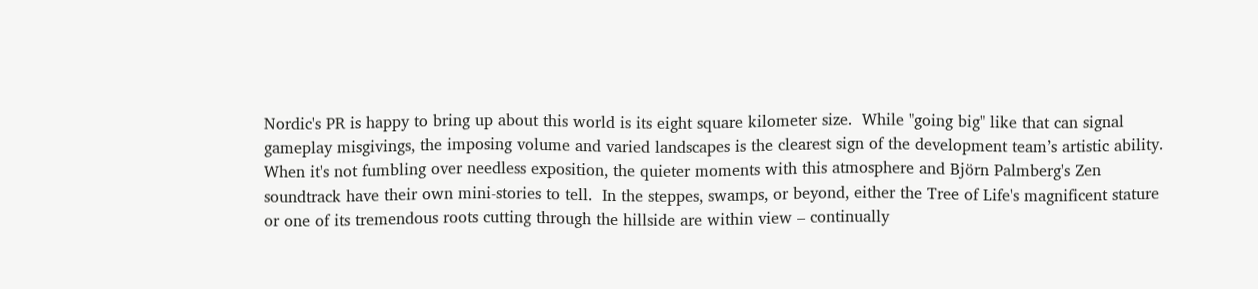Nordic's PR is happy to bring up about this world is its eight square kilometer size.  While "going big" like that can signal gameplay misgivings, the imposing volume and varied landscapes is the clearest sign of the development team’s artistic ability.  When it's not fumbling over needless exposition, the quieter moments with this atmosphere and Björn Palmberg's Zen soundtrack have their own mini-stories to tell.  In the steppes, swamps, or beyond, either the Tree of Life's magnificent stature or one of its tremendous roots cutting through the hillside are within view – continually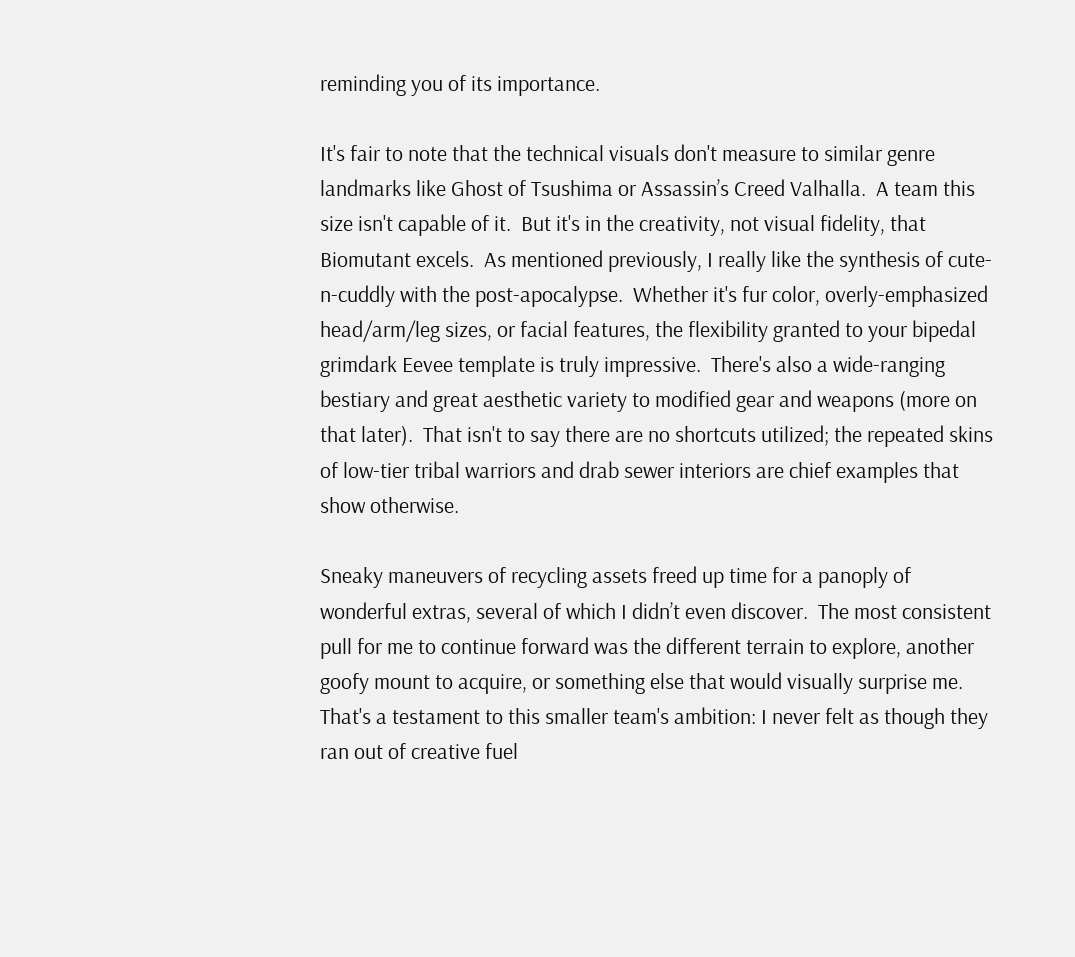reminding you of its importance.

It's fair to note that the technical visuals don't measure to similar genre landmarks like Ghost of Tsushima or Assassin’s Creed Valhalla.  A team this size isn't capable of it.  But it's in the creativity, not visual fidelity, that Biomutant excels.  As mentioned previously, I really like the synthesis of cute-n-cuddly with the post-apocalypse.  Whether it's fur color, overly-emphasized head/arm/leg sizes, or facial features, the flexibility granted to your bipedal grimdark Eevee template is truly impressive.  There's also a wide-ranging bestiary and great aesthetic variety to modified gear and weapons (more on that later).  That isn't to say there are no shortcuts utilized; the repeated skins of low-tier tribal warriors and drab sewer interiors are chief examples that show otherwise.

Sneaky maneuvers of recycling assets freed up time for a panoply of wonderful extras, several of which I didn’t even discover.  The most consistent pull for me to continue forward was the different terrain to explore, another goofy mount to acquire, or something else that would visually surprise me.  That's a testament to this smaller team's ambition: I never felt as though they ran out of creative fuel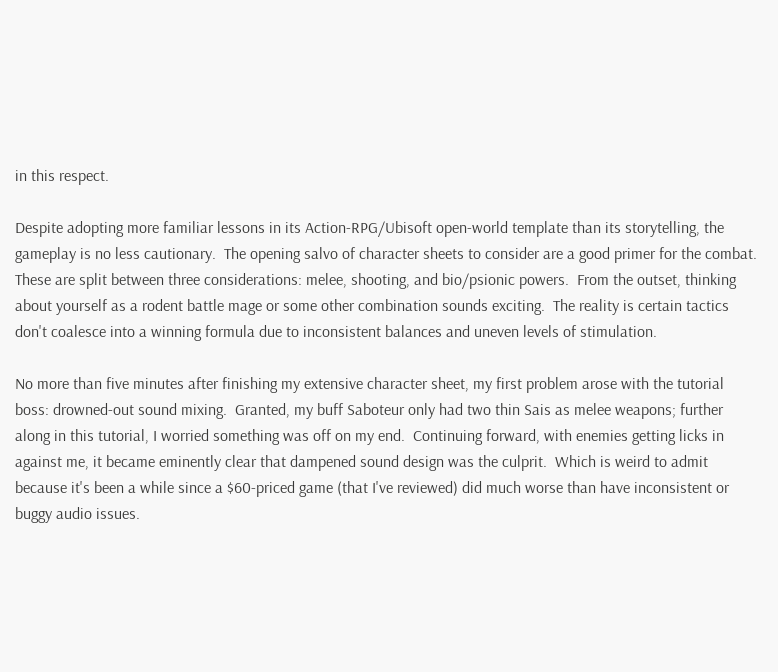in this respect.

Despite adopting more familiar lessons in its Action-RPG/Ubisoft open-world template than its storytelling, the gameplay is no less cautionary.  The opening salvo of character sheets to consider are a good primer for the combat.  These are split between three considerations: melee, shooting, and bio/psionic powers.  From the outset, thinking about yourself as a rodent battle mage or some other combination sounds exciting.  The reality is certain tactics don't coalesce into a winning formula due to inconsistent balances and uneven levels of stimulation.

No more than five minutes after finishing my extensive character sheet, my first problem arose with the tutorial boss: drowned-out sound mixing.  Granted, my buff Saboteur only had two thin Sais as melee weapons; further along in this tutorial, I worried something was off on my end.  Continuing forward, with enemies getting licks in against me, it became eminently clear that dampened sound design was the culprit.  Which is weird to admit because it's been a while since a $60-priced game (that I've reviewed) did much worse than have inconsistent or buggy audio issues.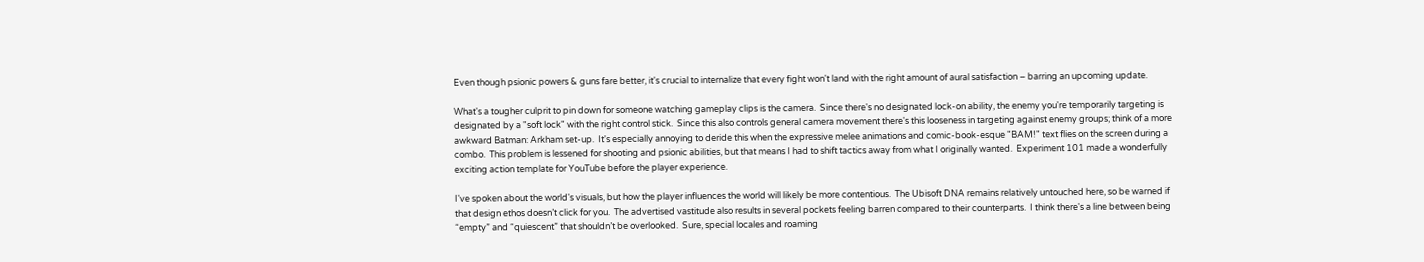Even though psionic powers & guns fare better, it's crucial to internalize that every fight won't land with the right amount of aural satisfaction – barring an upcoming update.

What's a tougher culprit to pin down for someone watching gameplay clips is the camera.  Since there's no designated lock-on ability, the enemy you're temporarily targeting is designated by a "soft lock" with the right control stick.  Since this also controls general camera movement there's this looseness in targeting against enemy groups; think of a more awkward Batman: Arkham set-up.  It's especially annoying to deride this when the expressive melee animations and comic-book-esque "BAM!" text flies on the screen during a combo.  This problem is lessened for shooting and psionic abilities, but that means I had to shift tactics away from what I originally wanted.  Experiment 101 made a wonderfully exciting action template for YouTube before the player experience.

I've spoken about the world's visuals, but how the player influences the world will likely be more contentious.  The Ubisoft DNA remains relatively untouched here, so be warned if that design ethos doesn’t click for you.  The advertised vastitude also results in several pockets feeling barren compared to their counterparts.  I think there's a line between being “empty” and “quiescent” that shouldn’t be overlooked.  Sure, special locales and roaming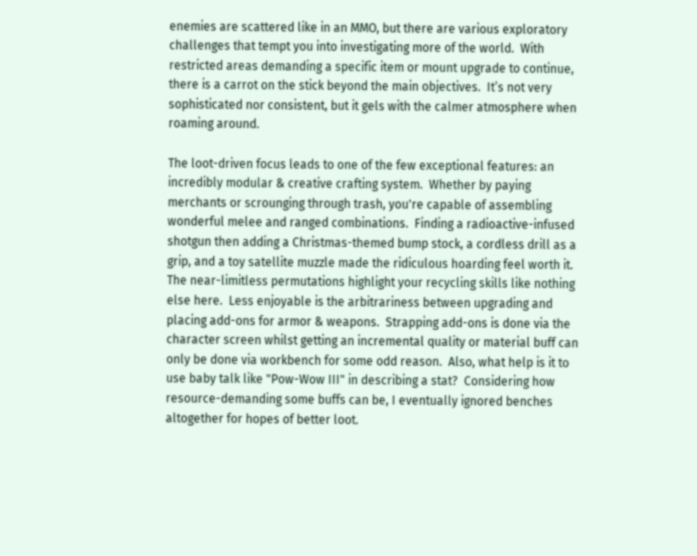enemies are scattered like in an MMO, but there are various exploratory challenges that tempt you into investigating more of the world.  With restricted areas demanding a specific item or mount upgrade to continue, there is a carrot on the stick beyond the main objectives.  It’s not very sophisticated nor consistent, but it gels with the calmer atmosphere when roaming around.

The loot-driven focus leads to one of the few exceptional features: an incredibly modular & creative crafting system.  Whether by paying merchants or scrounging through trash, you're capable of assembling wonderful melee and ranged combinations.  Finding a radioactive-infused shotgun then adding a Christmas-themed bump stock, a cordless drill as a grip, and a toy satellite muzzle made the ridiculous hoarding feel worth it.  The near-limitless permutations highlight your recycling skills like nothing else here.  Less enjoyable is the arbitrariness between upgrading and placing add-ons for armor & weapons.  Strapping add-ons is done via the character screen whilst getting an incremental quality or material buff can only be done via workbench for some odd reason.  Also, what help is it to use baby talk like "Pow-Wow III" in describing a stat?  Considering how resource-demanding some buffs can be, I eventually ignored benches altogether for hopes of better loot.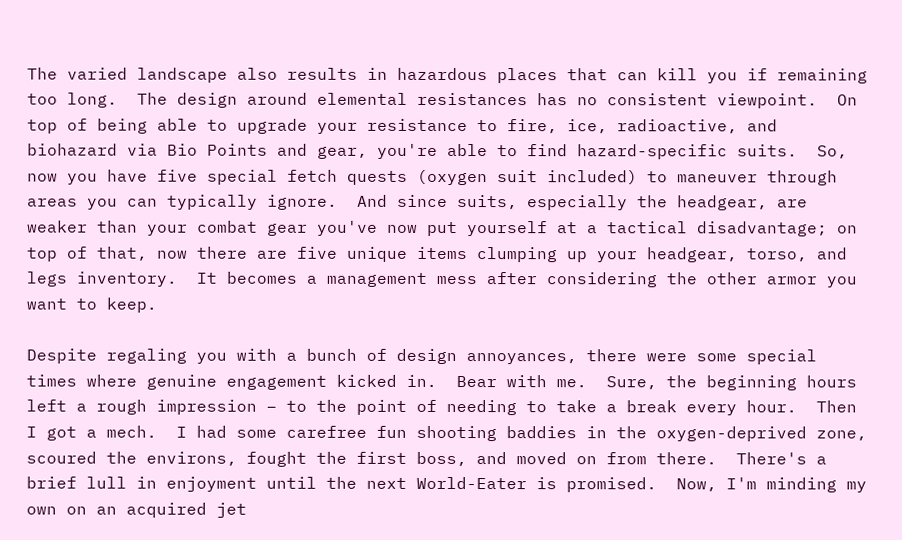The varied landscape also results in hazardous places that can kill you if remaining too long.  The design around elemental resistances has no consistent viewpoint.  On top of being able to upgrade your resistance to fire, ice, radioactive, and biohazard via Bio Points and gear, you're able to find hazard-specific suits.  So, now you have five special fetch quests (oxygen suit included) to maneuver through areas you can typically ignore.  And since suits, especially the headgear, are weaker than your combat gear you've now put yourself at a tactical disadvantage; on top of that, now there are five unique items clumping up your headgear, torso, and legs inventory.  It becomes a management mess after considering the other armor you want to keep.

Despite regaling you with a bunch of design annoyances, there were some special times where genuine engagement kicked in.  Bear with me.  Sure, the beginning hours left a rough impression – to the point of needing to take a break every hour.  Then I got a mech.  I had some carefree fun shooting baddies in the oxygen-deprived zone, scoured the environs, fought the first boss, and moved on from there.  There's a brief lull in enjoyment until the next World-Eater is promised.  Now, I'm minding my own on an acquired jet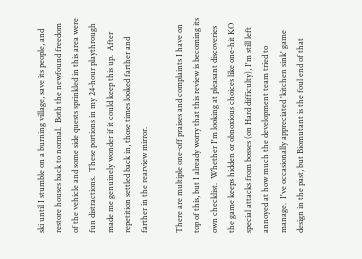ski until I stumble on a burning village, save its people, and restore houses back to normal.  Both the newfound freedom of the vehicle and some side quests sprinkled in this area were fun distractions.  These portions in my 24-hour playthrough made me genuinely wonder if it could keep this up.  After repetition settled back in, those times looked farther and farther in the rearview mirror.

There are multiple one-off praises and complaints I have on top of this, but I already worry that this review is becoming its own checklist.  Whether I'm looking at pleasant discoveries the game keeps hidden or obnoxious choices like one-hit KO special attacks from bosses (on Hard difficulty), I'm still left annoyed at how much the development team tried to manage.  I've occasionally appreciated 'kitchen sink' game design in the past, but Biomutant is the foul end of that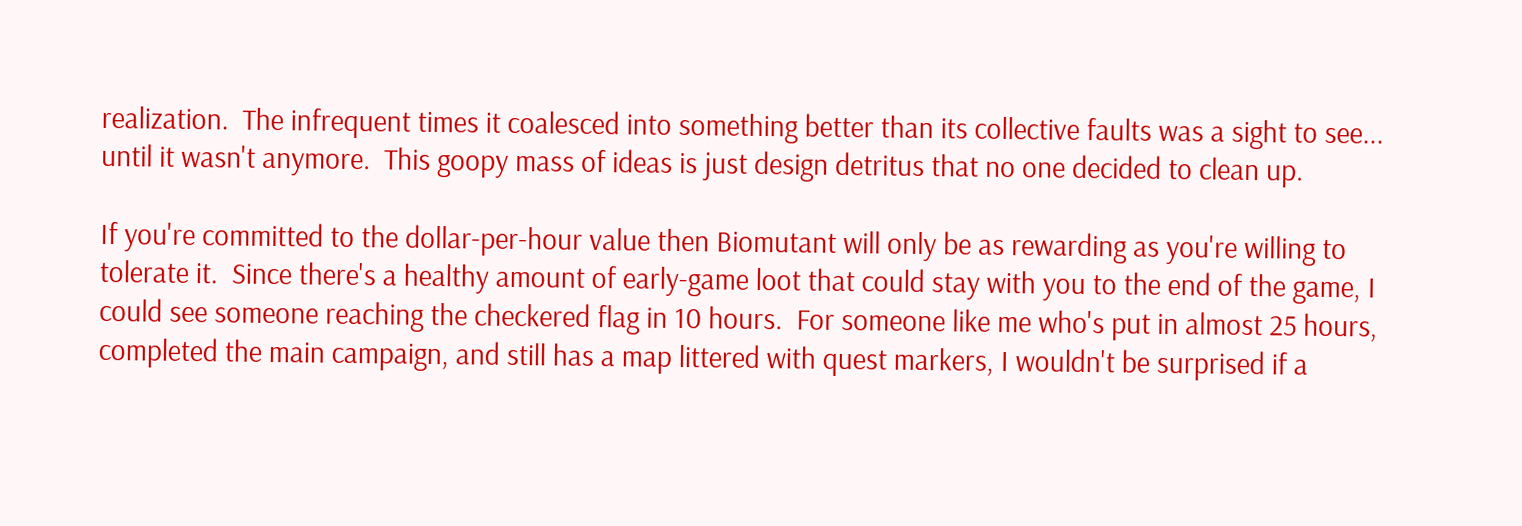realization.  The infrequent times it coalesced into something better than its collective faults was a sight to see... until it wasn't anymore.  This goopy mass of ideas is just design detritus that no one decided to clean up.

If you're committed to the dollar-per-hour value then Biomutant will only be as rewarding as you're willing to tolerate it.  Since there's a healthy amount of early-game loot that could stay with you to the end of the game, I could see someone reaching the checkered flag in 10 hours.  For someone like me who's put in almost 25 hours, completed the main campaign, and still has a map littered with quest markers, I wouldn't be surprised if a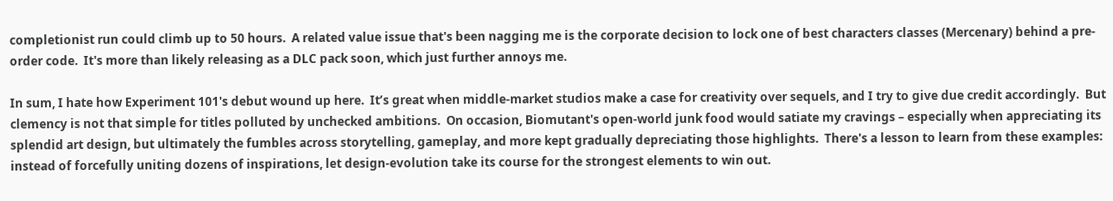completionist run could climb up to 50 hours.  A related value issue that's been nagging me is the corporate decision to lock one of best characters classes (Mercenary) behind a pre-order code.  It's more than likely releasing as a DLC pack soon, which just further annoys me.

In sum, I hate how Experiment 101's debut wound up here.  It’s great when middle-market studios make a case for creativity over sequels, and I try to give due credit accordingly.  But clemency is not that simple for titles polluted by unchecked ambitions.  On occasion, Biomutant's open-world junk food would satiate my cravings – especially when appreciating its splendid art design, but ultimately the fumbles across storytelling, gameplay, and more kept gradually depreciating those highlights.  There's a lesson to learn from these examples: instead of forcefully uniting dozens of inspirations, let design-evolution take its course for the strongest elements to win out.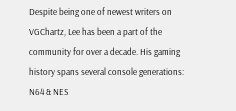Despite being one of newest writers on VGChartz, Lee has been a part of the community for over a decade. His gaming history spans several console generations: N64 & NES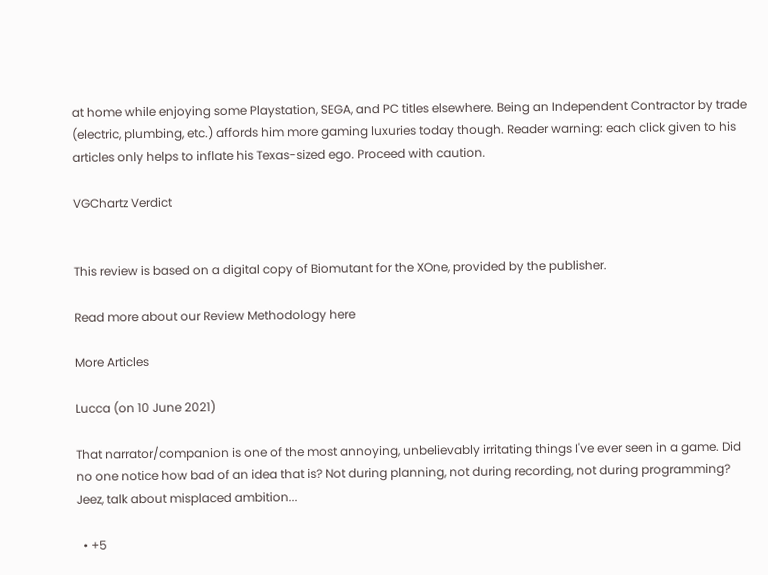at home while enjoying some Playstation, SEGA, and PC titles elsewhere. Being an Independent Contractor by trade (electric, plumbing, etc.) affords him more gaming luxuries today though. Reader warning: each click given to his articles only helps to inflate his Texas-sized ego. Proceed with caution.

VGChartz Verdict


This review is based on a digital copy of Biomutant for the XOne, provided by the publisher.

Read more about our Review Methodology here

More Articles

Lucca (on 10 June 2021)

That narrator/companion is one of the most annoying, unbelievably irritating things I've ever seen in a game. Did no one notice how bad of an idea that is? Not during planning, not during recording, not during programming? Jeez, talk about misplaced ambition...

  • +5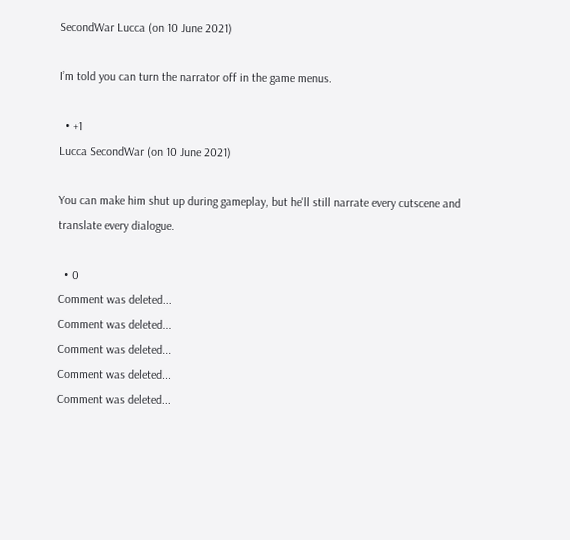SecondWar Lucca (on 10 June 2021)

I’m told you can turn the narrator off in the game menus.

  • +1
Lucca SecondWar (on 10 June 2021)

You can make him shut up during gameplay, but he'll still narrate every cutscene and translate every dialogue.

  • 0
Comment was deleted...
Comment was deleted...
Comment was deleted...
Comment was deleted...
Comment was deleted...